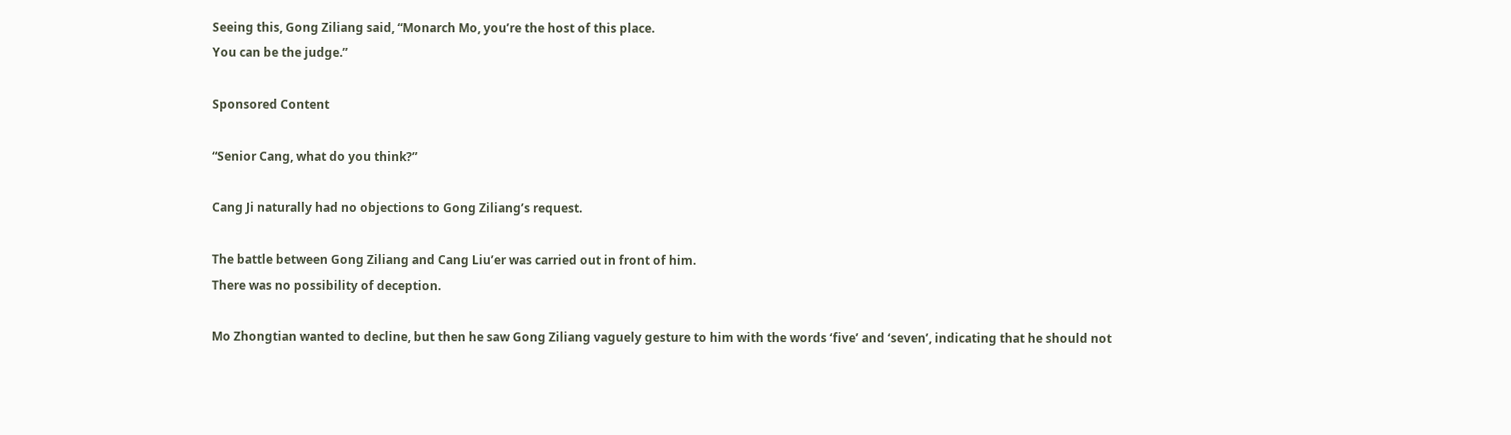Seeing this, Gong Ziliang said, “Monarch Mo, you’re the host of this place.
You can be the judge.”

Sponsored Content

“Senior Cang, what do you think?”

Cang Ji naturally had no objections to Gong Ziliang’s request.

The battle between Gong Ziliang and Cang Liu’er was carried out in front of him.
There was no possibility of deception.

Mo Zhongtian wanted to decline, but then he saw Gong Ziliang vaguely gesture to him with the words ‘five’ and ‘seven’, indicating that he should not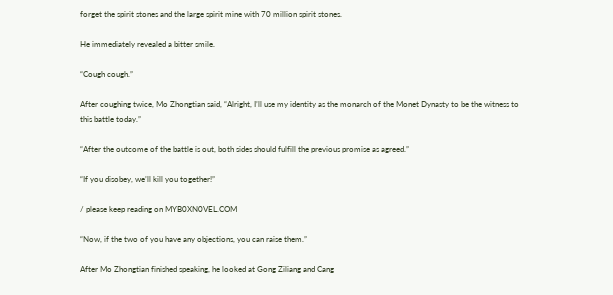forget the spirit stones and the large spirit mine with 70 million spirit stones.

He immediately revealed a bitter smile.

“Cough cough.”

After coughing twice, Mo Zhongtian said, “Alright, I’ll use my identity as the monarch of the Monet Dynasty to be the witness to this battle today.”

“After the outcome of the battle is out, both sides should fulfill the previous promise as agreed.”

“If you disobey, we’ll kill you together!”

/ please keep reading on MYB0XN0VEL.COM

“Now, if the two of you have any objections, you can raise them.”

After Mo Zhongtian finished speaking, he looked at Gong Ziliang and Cang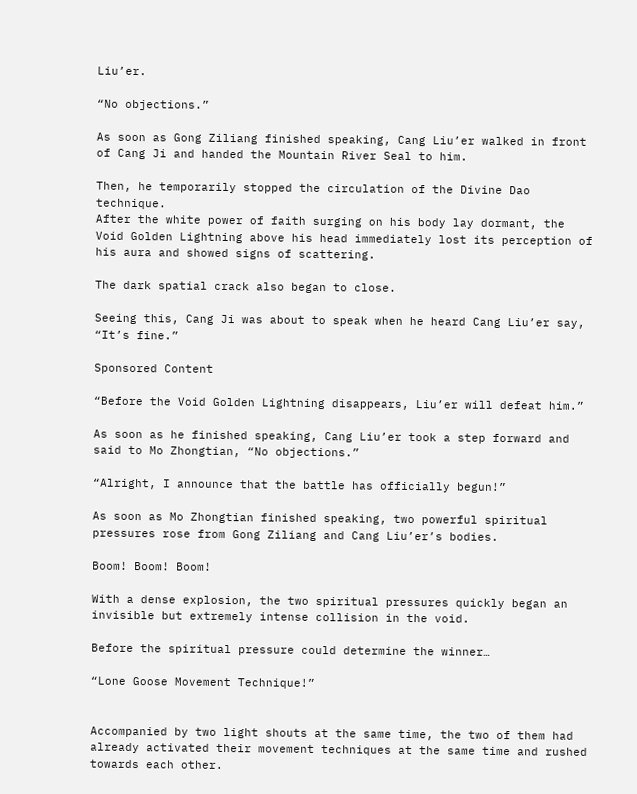Liu’er.

“No objections.”

As soon as Gong Ziliang finished speaking, Cang Liu’er walked in front of Cang Ji and handed the Mountain River Seal to him.

Then, he temporarily stopped the circulation of the Divine Dao technique.
After the white power of faith surging on his body lay dormant, the Void Golden Lightning above his head immediately lost its perception of his aura and showed signs of scattering.

The dark spatial crack also began to close.

Seeing this, Cang Ji was about to speak when he heard Cang Liu’er say, “It’s fine.”

Sponsored Content

“Before the Void Golden Lightning disappears, Liu’er will defeat him.”

As soon as he finished speaking, Cang Liu’er took a step forward and said to Mo Zhongtian, “No objections.”

“Alright, I announce that the battle has officially begun!”

As soon as Mo Zhongtian finished speaking, two powerful spiritual pressures rose from Gong Ziliang and Cang Liu’er’s bodies.

Boom! Boom! Boom!

With a dense explosion, the two spiritual pressures quickly began an invisible but extremely intense collision in the void.

Before the spiritual pressure could determine the winner…

“Lone Goose Movement Technique!”


Accompanied by two light shouts at the same time, the two of them had already activated their movement techniques at the same time and rushed towards each other.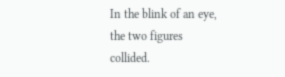In the blink of an eye, the two figures collided.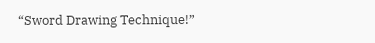“Sword Drawing Technique!”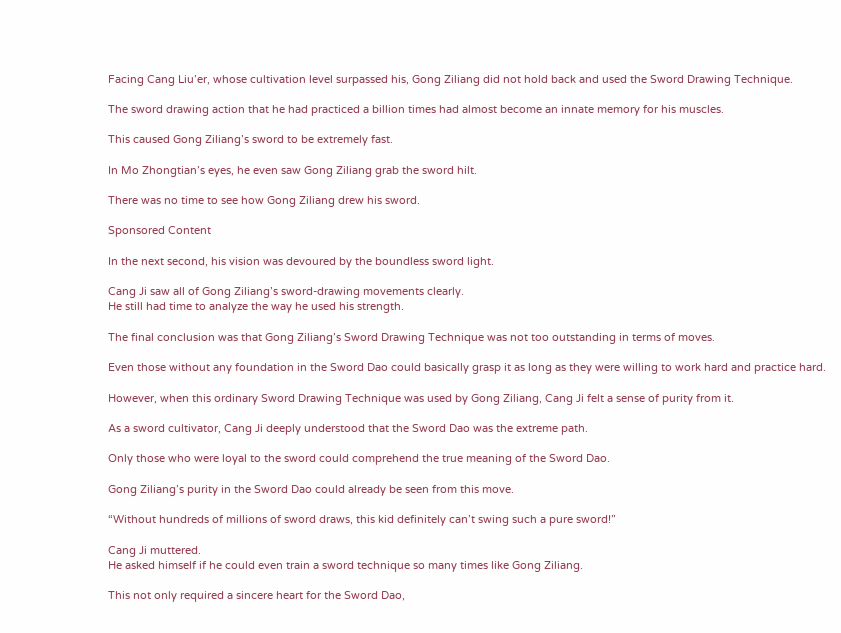Facing Cang Liu’er, whose cultivation level surpassed his, Gong Ziliang did not hold back and used the Sword Drawing Technique.

The sword drawing action that he had practiced a billion times had almost become an innate memory for his muscles.

This caused Gong Ziliang’s sword to be extremely fast.

In Mo Zhongtian’s eyes, he even saw Gong Ziliang grab the sword hilt.

There was no time to see how Gong Ziliang drew his sword.

Sponsored Content

In the next second, his vision was devoured by the boundless sword light.

Cang Ji saw all of Gong Ziliang’s sword-drawing movements clearly.
He still had time to analyze the way he used his strength.

The final conclusion was that Gong Ziliang’s Sword Drawing Technique was not too outstanding in terms of moves.

Even those without any foundation in the Sword Dao could basically grasp it as long as they were willing to work hard and practice hard.

However, when this ordinary Sword Drawing Technique was used by Gong Ziliang, Cang Ji felt a sense of purity from it.

As a sword cultivator, Cang Ji deeply understood that the Sword Dao was the extreme path.

Only those who were loyal to the sword could comprehend the true meaning of the Sword Dao.

Gong Ziliang’s purity in the Sword Dao could already be seen from this move.

“Without hundreds of millions of sword draws, this kid definitely can’t swing such a pure sword!”

Cang Ji muttered.
He asked himself if he could even train a sword technique so many times like Gong Ziliang.

This not only required a sincere heart for the Sword Dao,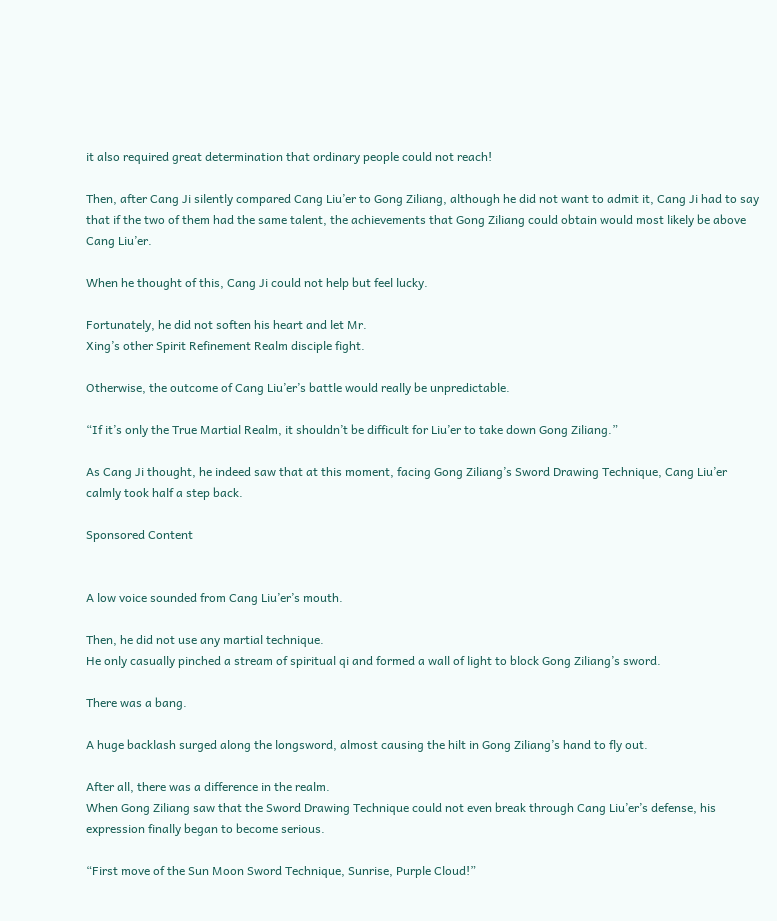it also required great determination that ordinary people could not reach!

Then, after Cang Ji silently compared Cang Liu’er to Gong Ziliang, although he did not want to admit it, Cang Ji had to say that if the two of them had the same talent, the achievements that Gong Ziliang could obtain would most likely be above Cang Liu’er.

When he thought of this, Cang Ji could not help but feel lucky.

Fortunately, he did not soften his heart and let Mr.
Xing’s other Spirit Refinement Realm disciple fight.

Otherwise, the outcome of Cang Liu’er’s battle would really be unpredictable.

“If it’s only the True Martial Realm, it shouldn’t be difficult for Liu’er to take down Gong Ziliang.”

As Cang Ji thought, he indeed saw that at this moment, facing Gong Ziliang’s Sword Drawing Technique, Cang Liu’er calmly took half a step back.

Sponsored Content


A low voice sounded from Cang Liu’er’s mouth.

Then, he did not use any martial technique.
He only casually pinched a stream of spiritual qi and formed a wall of light to block Gong Ziliang’s sword.

There was a bang.

A huge backlash surged along the longsword, almost causing the hilt in Gong Ziliang’s hand to fly out.

After all, there was a difference in the realm.
When Gong Ziliang saw that the Sword Drawing Technique could not even break through Cang Liu’er’s defense, his expression finally began to become serious.

“First move of the Sun Moon Sword Technique, Sunrise, Purple Cloud!”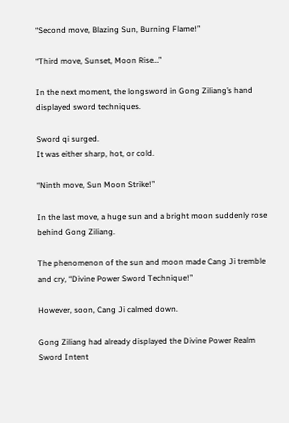“Second move, Blazing Sun, Burning Flame!”

“Third move, Sunset, Moon Rise…”

In the next moment, the longsword in Gong Ziliang’s hand displayed sword techniques.

Sword qi surged.
It was either sharp, hot, or cold.

“Ninth move, Sun Moon Strike!”

In the last move, a huge sun and a bright moon suddenly rose behind Gong Ziliang.

The phenomenon of the sun and moon made Cang Ji tremble and cry, “Divine Power Sword Technique!”

However, soon, Cang Ji calmed down.

Gong Ziliang had already displayed the Divine Power Realm Sword Intent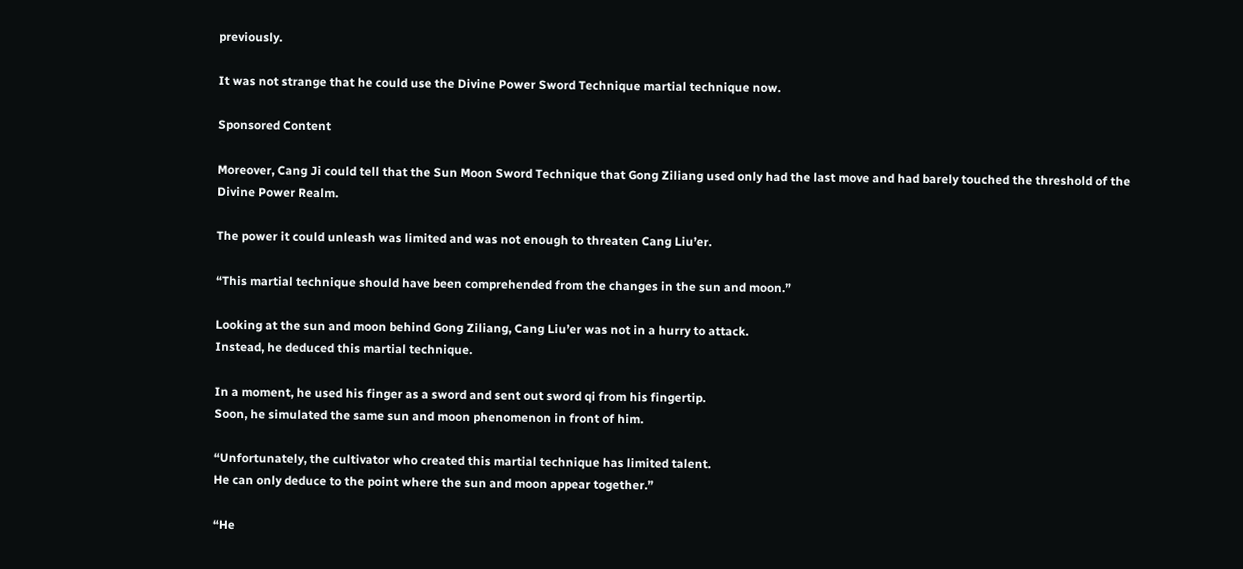previously.

It was not strange that he could use the Divine Power Sword Technique martial technique now.

Sponsored Content

Moreover, Cang Ji could tell that the Sun Moon Sword Technique that Gong Ziliang used only had the last move and had barely touched the threshold of the Divine Power Realm.

The power it could unleash was limited and was not enough to threaten Cang Liu’er.

“This martial technique should have been comprehended from the changes in the sun and moon.”

Looking at the sun and moon behind Gong Ziliang, Cang Liu’er was not in a hurry to attack.
Instead, he deduced this martial technique.

In a moment, he used his finger as a sword and sent out sword qi from his fingertip.
Soon, he simulated the same sun and moon phenomenon in front of him.

“Unfortunately, the cultivator who created this martial technique has limited talent.
He can only deduce to the point where the sun and moon appear together.”

“He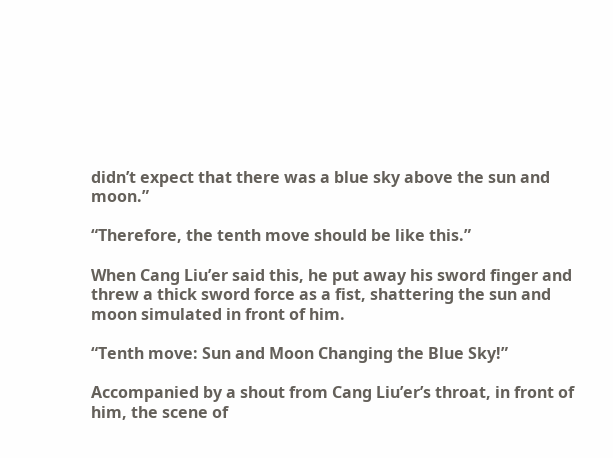didn’t expect that there was a blue sky above the sun and moon.”

“Therefore, the tenth move should be like this.”

When Cang Liu’er said this, he put away his sword finger and threw a thick sword force as a fist, shattering the sun and moon simulated in front of him.

“Tenth move: Sun and Moon Changing the Blue Sky!”

Accompanied by a shout from Cang Liu’er’s throat, in front of him, the scene of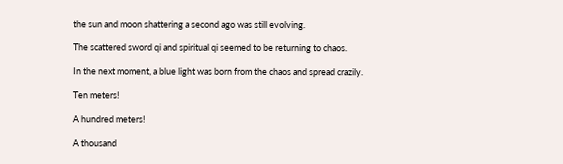the sun and moon shattering a second ago was still evolving.

The scattered sword qi and spiritual qi seemed to be returning to chaos.

In the next moment, a blue light was born from the chaos and spread crazily.

Ten meters!

A hundred meters!

A thousand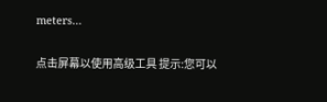meters…

点击屏幕以使用高级工具 提示:您可以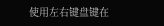使用左右键盘键在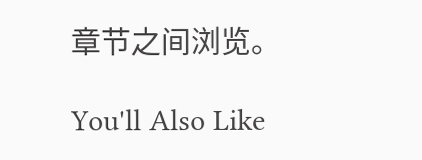章节之间浏览。

You'll Also Like